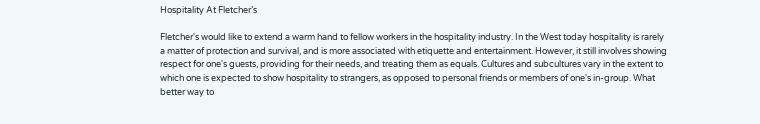Hospitality At Fletcher’s

Fletcher's would like to extend a warm hand to fellow workers in the hospitality industry. In the West today hospitality is rarely a matter of protection and survival, and is more associated with etiquette and entertainment. However, it still involves showing respect for one's guests, providing for their needs, and treating them as equals. Cultures and subcultures vary in the extent to which one is expected to show hospitality to strangers, as opposed to personal friends or members of one's in-group. What better way to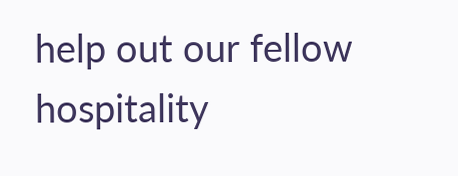help out our fellow hospitality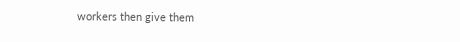workers then give them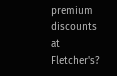premium discounts at Fletcher's?